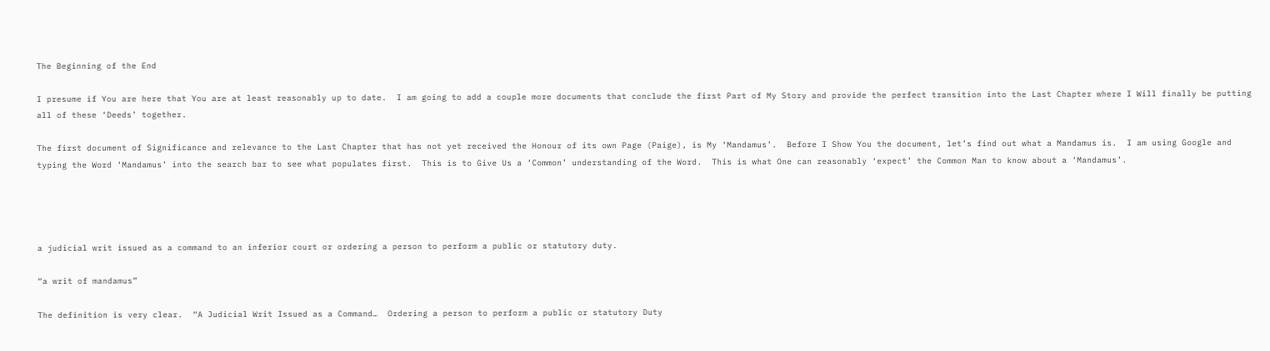The Beginning of the End

I presume if You are here that You are at least reasonably up to date.  I am going to add a couple more documents that conclude the first Part of My Story and provide the perfect transition into the Last Chapter where I Will finally be putting all of these ‘Deeds’ together.

The first document of Significance and relevance to the Last Chapter that has not yet received the Honour of its own Page (Paige), is My ‘Mandamus’.  Before I Show You the document, let’s find out what a Mandamus is.  I am using Google and typing the Word ‘Mandamus’ into the search bar to see what populates first.  This is to Give Us a ‘Common’ understanding of the Word.  This is what One can reasonably ‘expect’ the Common Man to know about a ‘Mandamus’.




a judicial writ issued as a command to an inferior court or ordering a person to perform a public or statutory duty.

“a writ of mandamus”

The definition is very clear.  “A Judicial Writ Issued as a Command…  Ordering a person to perform a public or statutory Duty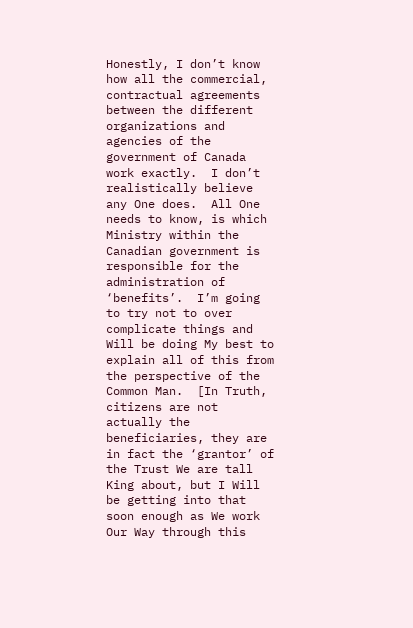Honestly, I don’t know how all the commercial, contractual agreements between the different organizations and agencies of the government of Canada work exactly.  I don’t realistically believe any One does.  All One needs to know, is which Ministry within the Canadian government is responsible for the administration of ‘benefits’.  I’m going to try not to over complicate things and Will be doing My best to explain all of this from the perspective of the Common Man.  [In Truth, citizens are not actually the beneficiaries, they are in fact the ‘grantor’ of the Trust We are tall King about, but I Will be getting into that soon enough as We work Our Way through this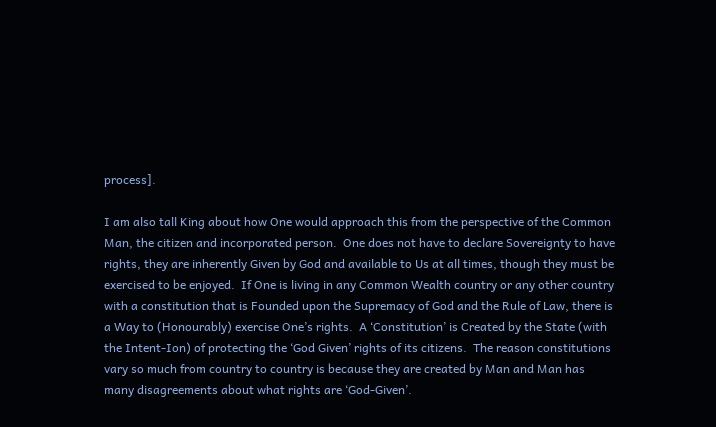process].

I am also tall King about how One would approach this from the perspective of the Common Man, the citizen and incorporated person.  One does not have to declare Sovereignty to have rights, they are inherently Given by God and available to Us at all times, though they must be exercised to be enjoyed.  If One is living in any Common Wealth country or any other country with a constitution that is Founded upon the Supremacy of God and the Rule of Law, there is a Way to (Honourably) exercise One’s rights.  A ‘Constitution’ is Created by the State (with the Intent-Ion) of protecting the ‘God Given’ rights of its citizens.  The reason constitutions vary so much from country to country is because they are created by Man and Man has many disagreements about what rights are ‘God-Given’.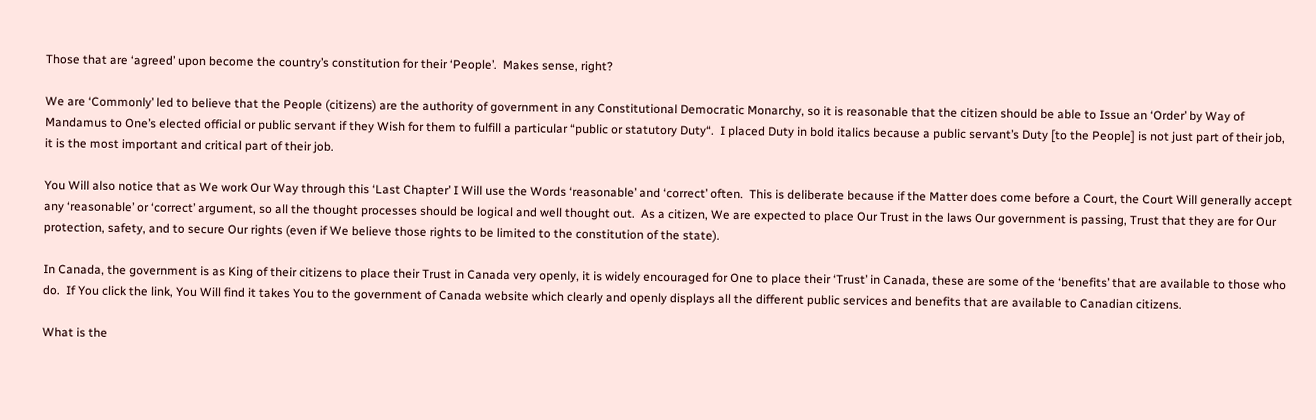Those that are ‘agreed’ upon become the country’s constitution for their ‘People’.  Makes sense, right?

We are ‘Commonly’ led to believe that the People (citizens) are the authority of government in any Constitutional Democratic Monarchy, so it is reasonable that the citizen should be able to Issue an ‘Order’ by Way of Mandamus to One’s elected official or public servant if they Wish for them to fulfill a particular “public or statutory Duty“.  I placed Duty in bold italics because a public servant’s Duty [to the People] is not just part of their job, it is the most important and critical part of their job.

You Will also notice that as We work Our Way through this ‘Last Chapter’ I Will use the Words ‘reasonable’ and ‘correct’ often.  This is deliberate because if the Matter does come before a Court, the Court Will generally accept any ‘reasonable’ or ‘correct’ argument, so all the thought processes should be logical and well thought out.  As a citizen, We are expected to place Our Trust in the laws Our government is passing, Trust that they are for Our protection, safety, and to secure Our rights (even if We believe those rights to be limited to the constitution of the state).

In Canada, the government is as King of their citizens to place their Trust in Canada very openly, it is widely encouraged for One to place their ‘Trust’ in Canada, these are some of the ‘benefits’ that are available to those who do.  If You click the link, You Will find it takes You to the government of Canada website which clearly and openly displays all the different public services and benefits that are available to Canadian citizens.

What is the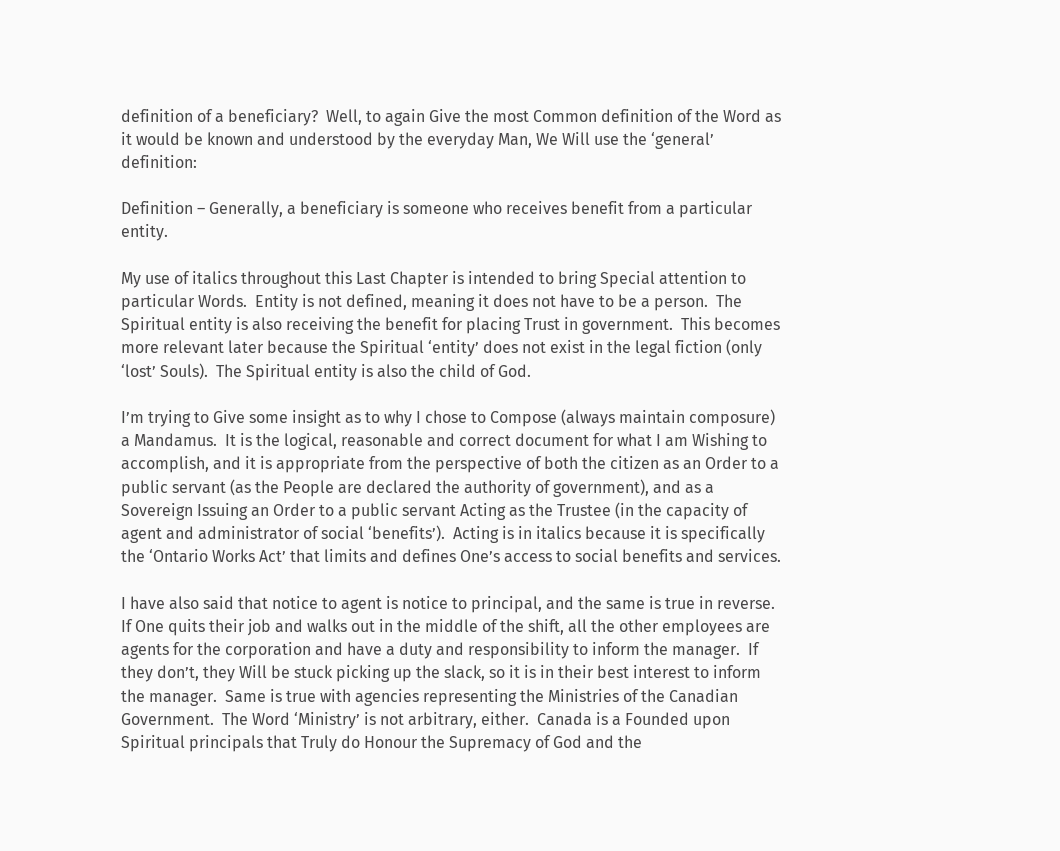definition of a beneficiary?  Well, to again Give the most Common definition of the Word as it would be known and understood by the everyday Man, We Will use the ‘general’ definition:

Definition – Generally, a beneficiary is someone who receives benefit from a particular entity.

My use of italics throughout this Last Chapter is intended to bring Special attention to particular Words.  Entity is not defined, meaning it does not have to be a person.  The Spiritual entity is also receiving the benefit for placing Trust in government.  This becomes more relevant later because the Spiritual ‘entity’ does not exist in the legal fiction (only ‘lost’ Souls).  The Spiritual entity is also the child of God.

I’m trying to Give some insight as to why I chose to Compose (always maintain composure) a Mandamus.  It is the logical, reasonable and correct document for what I am Wishing to accomplish, and it is appropriate from the perspective of both the citizen as an Order to a public servant (as the People are declared the authority of government), and as a Sovereign Issuing an Order to a public servant Acting as the Trustee (in the capacity of agent and administrator of social ‘benefits’).  Acting is in italics because it is specifically the ‘Ontario Works Act’ that limits and defines One’s access to social benefits and services.

I have also said that notice to agent is notice to principal, and the same is true in reverse.  If One quits their job and walks out in the middle of the shift, all the other employees are agents for the corporation and have a duty and responsibility to inform the manager.  If they don’t, they Will be stuck picking up the slack, so it is in their best interest to inform the manager.  Same is true with agencies representing the Ministries of the Canadian Government.  The Word ‘Ministry’ is not arbitrary, either.  Canada is a Founded upon Spiritual principals that Truly do Honour the Supremacy of God and the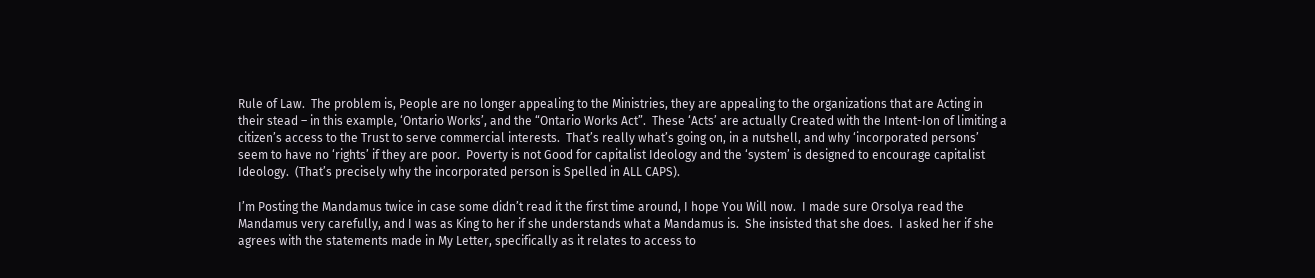Rule of Law.  The problem is, People are no longer appealing to the Ministries, they are appealing to the organizations that are Acting in their stead – in this example, ‘Ontario Works’, and the “Ontario Works Act”.  These ‘Acts’ are actually Created with the Intent-Ion of limiting a citizen’s access to the Trust to serve commercial interests.  That’s really what’s going on, in a nutshell, and why ‘incorporated persons’ seem to have no ‘rights’ if they are poor.  Poverty is not Good for capitalist Ideology and the ‘system’ is designed to encourage capitalist Ideology.  (That’s precisely why the incorporated person is Spelled in ALL CAPS).

I’m Posting the Mandamus twice in case some didn’t read it the first time around, I hope You Will now.  I made sure Orsolya read the Mandamus very carefully, and I was as King to her if she understands what a Mandamus is.  She insisted that she does.  I asked her if she agrees with the statements made in My Letter, specifically as it relates to access to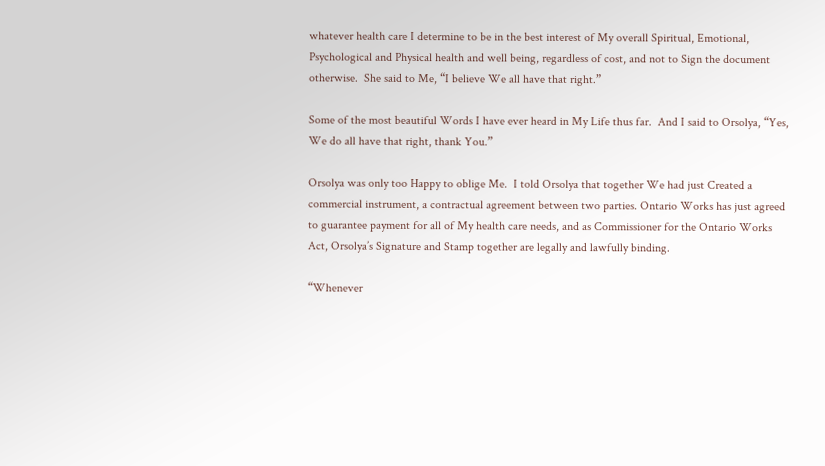whatever health care I determine to be in the best interest of My overall Spiritual, Emotional, Psychological and Physical health and well being, regardless of cost, and not to Sign the document otherwise.  She said to Me, “I believe We all have that right.”

Some of the most beautiful Words I have ever heard in My Life thus far.  And I said to Orsolya, “Yes, We do all have that right, thank You.”

Orsolya was only too Happy to oblige Me.  I told Orsolya that together We had just Created a commercial instrument, a contractual agreement between two parties. Ontario Works has just agreed to guarantee payment for all of My health care needs, and as Commissioner for the Ontario Works Act, Orsolya’s Signature and Stamp together are legally and lawfully binding.

“Whenever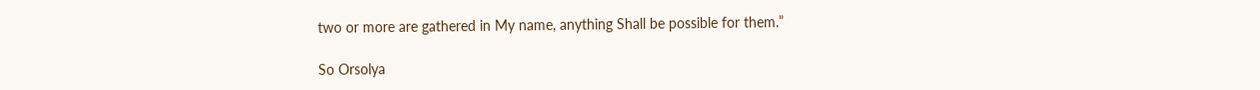two or more are gathered in My name, anything Shall be possible for them.”

So Orsolya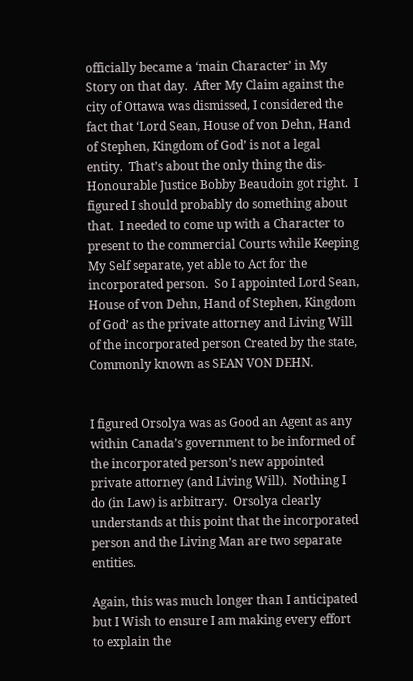officially became a ‘main Character’ in My Story on that day.  After My Claim against the city of Ottawa was dismissed, I considered the fact that ‘Lord Sean, House of von Dehn, Hand of Stephen, Kingdom of God’ is not a legal entity.  That’s about the only thing the dis-Honourable Justice Bobby Beaudoin got right.  I figured I should probably do something about that.  I needed to come up with a Character to present to the commercial Courts while Keeping My Self separate, yet able to Act for the incorporated person.  So I appointed Lord Sean, House of von Dehn, Hand of Stephen, Kingdom of God’ as the private attorney and Living Will of the incorporated person Created by the state, Commonly known as SEAN VON DEHN.


I figured Orsolya was as Good an Agent as any within Canada’s government to be informed of the incorporated person’s new appointed private attorney (and Living Will).  Nothing I do (in Law) is arbitrary.  Orsolya clearly understands at this point that the incorporated person and the Living Man are two separate entities.

Again, this was much longer than I anticipated but I Wish to ensure I am making every effort to explain the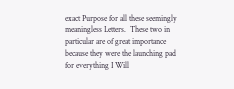exact Purpose for all these seemingly meaningless Letters.  These two in particular are of great importance because they were the launching pad for everything I Will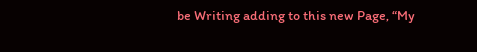be Writing adding to this new Page, “My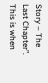Story – The Last Chapter”.  This is when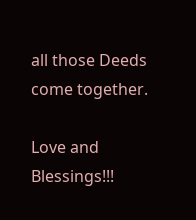all those Deeds come together.

Love and Blessings!!!